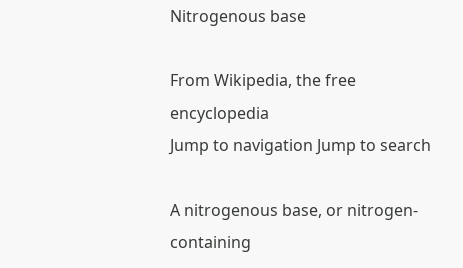Nitrogenous base

From Wikipedia, the free encyclopedia
Jump to navigation Jump to search

A nitrogenous base, or nitrogen-containing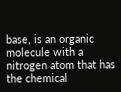base, is an organic molecule with a nitrogen atom that has the chemical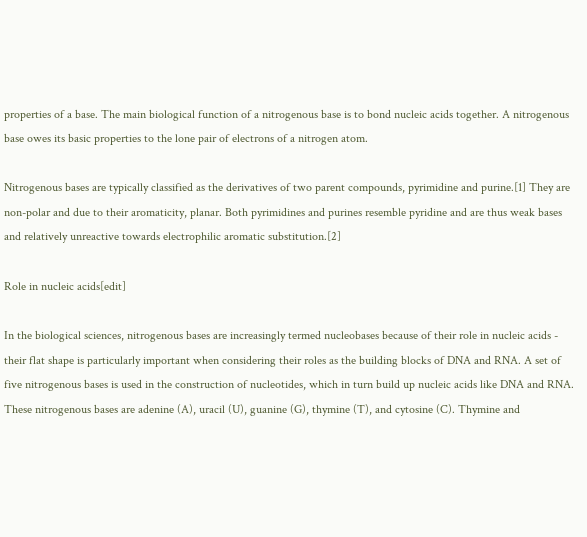properties of a base. The main biological function of a nitrogenous base is to bond nucleic acids together. A nitrogenous base owes its basic properties to the lone pair of electrons of a nitrogen atom.

Nitrogenous bases are typically classified as the derivatives of two parent compounds, pyrimidine and purine.[1] They are non-polar and due to their aromaticity, planar. Both pyrimidines and purines resemble pyridine and are thus weak bases and relatively unreactive towards electrophilic aromatic substitution.[2]

Role in nucleic acids[edit]

In the biological sciences, nitrogenous bases are increasingly termed nucleobases because of their role in nucleic acids - their flat shape is particularly important when considering their roles as the building blocks of DNA and RNA. A set of five nitrogenous bases is used in the construction of nucleotides, which in turn build up nucleic acids like DNA and RNA. These nitrogenous bases are adenine (A), uracil (U), guanine (G), thymine (T), and cytosine (C). Thymine and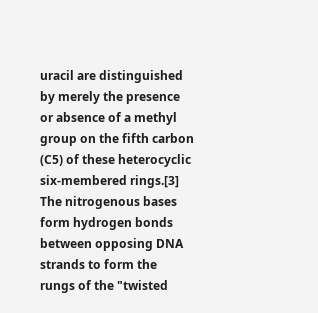uracil are distinguished by merely the presence or absence of a methyl group on the fifth carbon (C5) of these heterocyclic six-membered rings.[3] The nitrogenous bases form hydrogen bonds between opposing DNA strands to form the rungs of the "twisted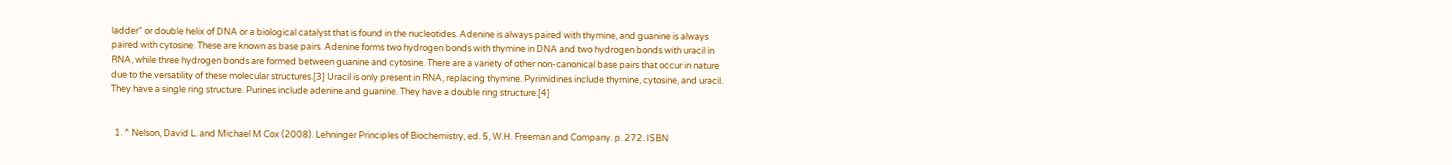ladder" or double helix of DNA or a biological catalyst that is found in the nucleotides. Adenine is always paired with thymine, and guanine is always paired with cytosine. These are known as base pairs. Adenine forms two hydrogen bonds with thymine in DNA and two hydrogen bonds with uracil in RNA, while three hydrogen bonds are formed between guanine and cytosine. There are a variety of other non-canonical base pairs that occur in nature due to the versatility of these molecular structures.[3] Uracil is only present in RNA, replacing thymine. Pyrimidines include thymine, cytosine, and uracil. They have a single ring structure. Purines include adenine and guanine. They have a double ring structure.[4]


  1. ^ Nelson, David L. and Michael M Cox (2008). Lehninger Principles of Biochemistry, ed. 5, W.H. Freeman and Company. p. 272. ISBN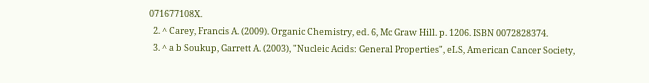071677108X.
  2. ^ Carey, Francis A. (2009). Organic Chemistry, ed. 6, Mc Graw Hill. p. 1206. ISBN 0072828374.
  3. ^ a b Soukup, Garrett A. (2003), "Nucleic Acids: General Properties", eLS, American Cancer Society,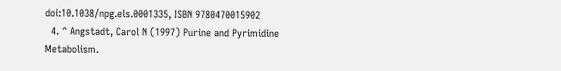doi:10.1038/npg.els.0001335, ISBN 9780470015902
  4. ^ Angstadt, Carol N (1997) Purine and Pyrimidine Metabolism.